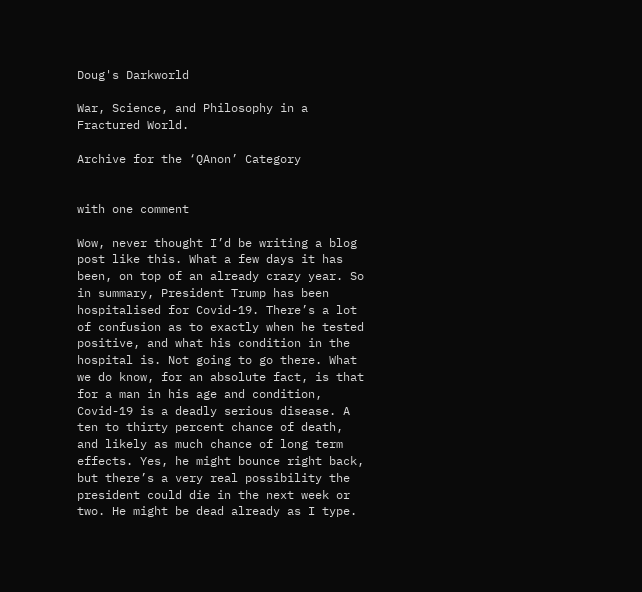Doug's Darkworld

War, Science, and Philosophy in a Fractured World.

Archive for the ‘QAnon’ Category


with one comment

Wow, never thought I’d be writing a blog post like this. What a few days it has been, on top of an already crazy year. So in summary, President Trump has been hospitalised for Covid-19. There’s a lot of confusion as to exactly when he tested positive, and what his condition in the hospital is. Not going to go there. What we do know, for an absolute fact, is that for a man in his age and condition, Covid-19 is a deadly serious disease. A ten to thirty percent chance of death, and likely as much chance of long term effects. Yes, he might bounce right back, but there’s a very real possibility the president could die in the next week or two. He might be dead already as I type.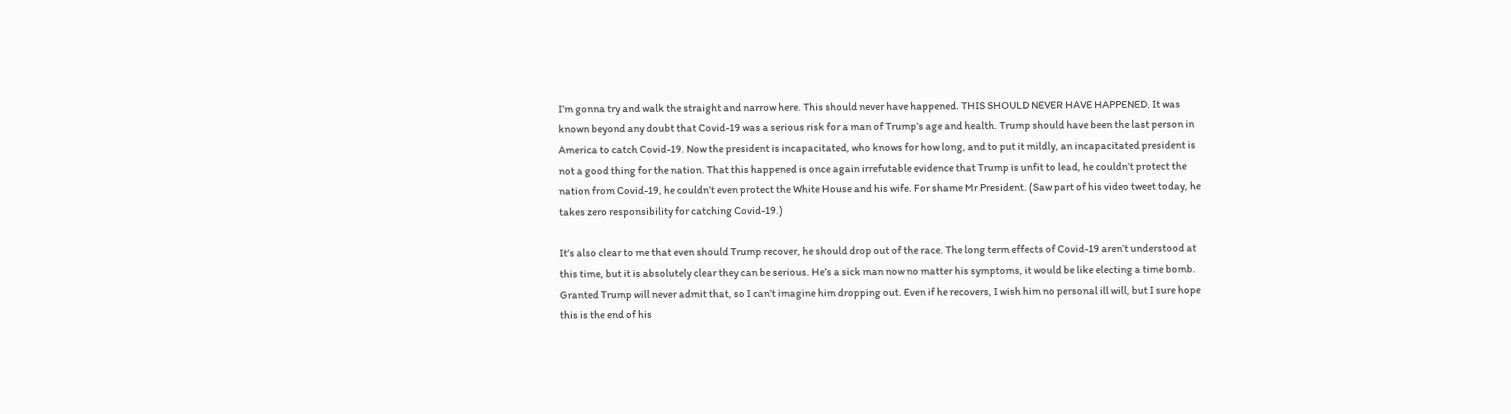I’m gonna try and walk the straight and narrow here. This should never have happened. THIS SHOULD NEVER HAVE HAPPENED. It was known beyond any doubt that Covid-19 was a serious risk for a man of Trump’s age and health. Trump should have been the last person in America to catch Covid-19. Now the president is incapacitated, who knows for how long, and to put it mildly, an incapacitated president is not a good thing for the nation. That this happened is once again irrefutable evidence that Trump is unfit to lead, he couldn’t protect the nation from Covid-19, he couldn’t even protect the White House and his wife. For shame Mr President. (Saw part of his video tweet today, he takes zero responsibility for catching Covid-19.)

It’s also clear to me that even should Trump recover, he should drop out of the race. The long term effects of Covid-19 aren’t understood at this time, but it is absolutely clear they can be serious. He’s a sick man now no matter his symptoms, it would be like electing a time bomb. Granted Trump will never admit that, so I can’t imagine him dropping out. Even if he recovers, I wish him no personal ill will, but I sure hope this is the end of his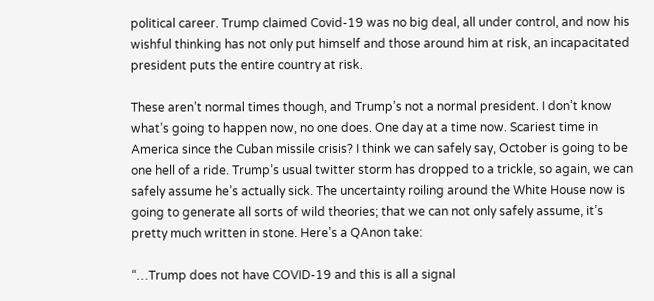political career. Trump claimed Covid-19 was no big deal, all under control, and now his wishful thinking has not only put himself and those around him at risk, an incapacitated president puts the entire country at risk.

These aren’t normal times though, and Trump’s not a normal president. I don’t know what’s going to happen now, no one does. One day at a time now. Scariest time in America since the Cuban missile crisis? I think we can safely say, October is going to be one hell of a ride. Trump’s usual twitter storm has dropped to a trickle, so again, we can safely assume he’s actually sick. The uncertainty roiling around the White House now is going to generate all sorts of wild theories; that we can not only safely assume, it’s pretty much written in stone. Here’s a QAnon take:

“…Trump does not have COVID-19 and this is all a signal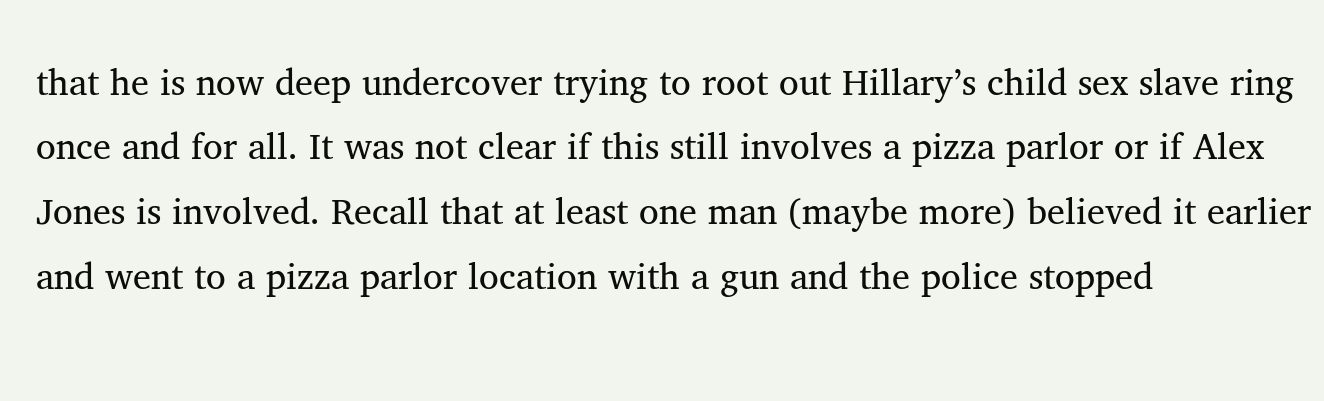that he is now deep undercover trying to root out Hillary’s child sex slave ring once and for all. It was not clear if this still involves a pizza parlor or if Alex Jones is involved. Recall that at least one man (maybe more) believed it earlier and went to a pizza parlor location with a gun and the police stopped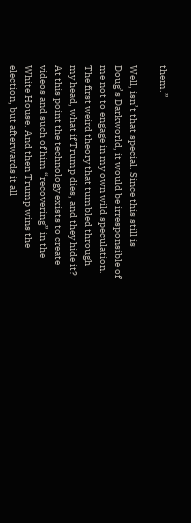them.”

Well, isn’t that special. Since this still is Doug’s Darkworld, it would be irresponsible of me not to engage in my own wild speculation. The first weird theory that tumbled through my head, what if Trump dies, and they hide it? At this point the technology exists to create videos and such of him “recovering” in the White House. And then Trump wins the election, but afterwards it all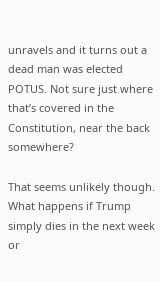unravels and it turns out a dead man was elected POTUS. Not sure just where that’s covered in the Constitution, near the back somewhere?

That seems unlikely though. What happens if Trump simply dies in the next week or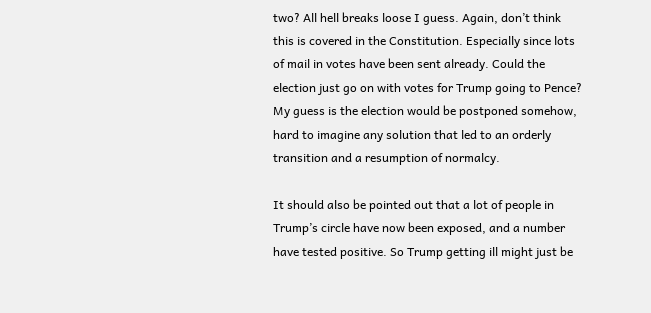two? All hell breaks loose I guess. Again, don’t think this is covered in the Constitution. Especially since lots of mail in votes have been sent already. Could the election just go on with votes for Trump going to Pence? My guess is the election would be postponed somehow, hard to imagine any solution that led to an orderly transition and a resumption of normalcy.

It should also be pointed out that a lot of people in Trump’s circle have now been exposed, and a number have tested positive. So Trump getting ill might just be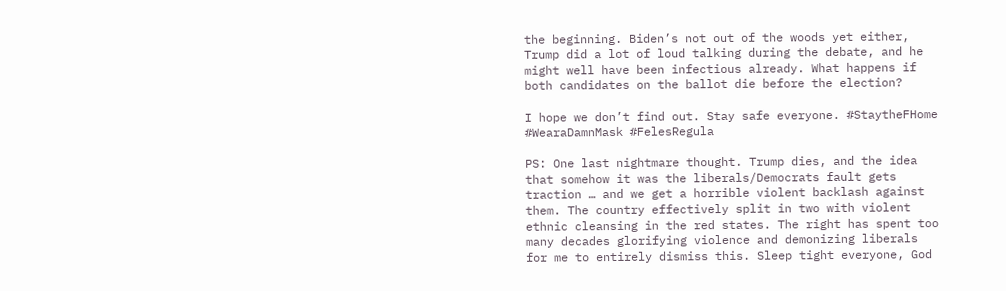the beginning. Biden’s not out of the woods yet either, Trump did a lot of loud talking during the debate, and he might well have been infectious already. What happens if both candidates on the ballot die before the election?

I hope we don’t find out. Stay safe everyone. #StaytheFHome #WearaDamnMask #FelesRegula

PS: One last nightmare thought. Trump dies, and the idea that somehow it was the liberals/Democrats fault gets traction … and we get a horrible violent backlash against them. The country effectively split in two with violent ethnic cleansing in the red states. The right has spent too many decades glorifying violence and demonizing liberals for me to entirely dismiss this. Sleep tight everyone, God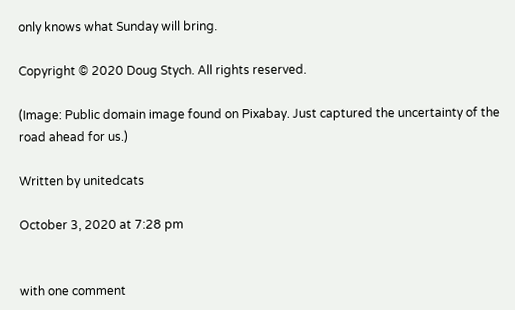only knows what Sunday will bring.

Copyright © 2020 Doug Stych. All rights reserved.

(Image: Public domain image found on Pixabay. Just captured the uncertainty of the road ahead for us.)

Written by unitedcats

October 3, 2020 at 7:28 pm


with one comment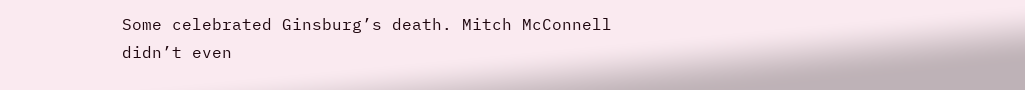Some celebrated Ginsburg’s death. Mitch McConnell didn’t even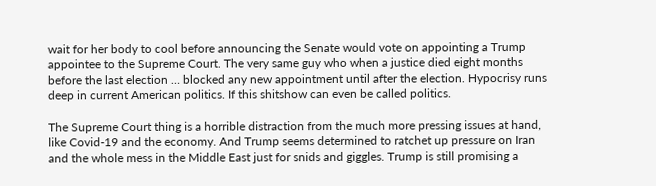wait for her body to cool before announcing the Senate would vote on appointing a Trump appointee to the Supreme Court. The very same guy who when a justice died eight months before the last election … blocked any new appointment until after the election. Hypocrisy runs deep in current American politics. If this shitshow can even be called politics.

The Supreme Court thing is a horrible distraction from the much more pressing issues at hand, like Covid-19 and the economy. And Trump seems determined to ratchet up pressure on Iran and the whole mess in the Middle East just for snids and giggles. Trump is still promising a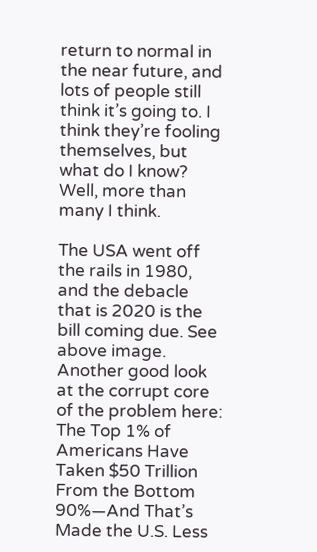return to normal in the near future, and lots of people still think it’s going to. I think they’re fooling themselves, but what do I know? Well, more than many I think.

The USA went off the rails in 1980, and the debacle that is 2020 is the bill coming due. See above image. Another good look at the corrupt core of the problem here:  The Top 1% of Americans Have Taken $50 Trillion From the Bottom 90%—And That’s Made the U.S. Less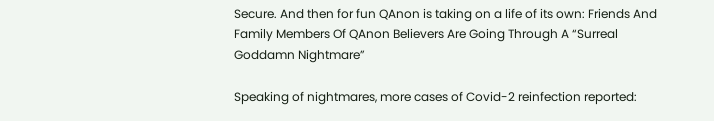Secure. And then for fun QAnon is taking on a life of its own: Friends And Family Members Of QAnon Believers Are Going Through A “Surreal Goddamn Nightmare”

Speaking of nightmares, more cases of Covid-2 reinfection reported: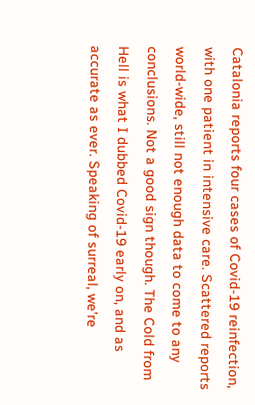Catalonia reports four cases of Covid-19 reinfection, with one patient in intensive care. Scattered reports world-wide, still not enough data to come to any conclusions. Not a good sign though. The Cold from Hell is what I dubbed Covid-19 early on, and as accurate as ever. Speaking of surreal, we’re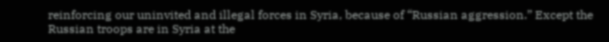reinforcing our uninvited and illegal forces in Syria, because of “Russian aggression.” Except the Russian troops are in Syria at the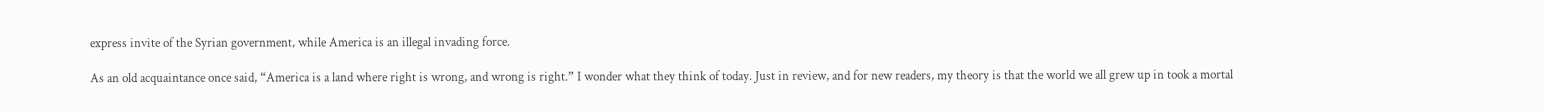express invite of the Syrian government, while America is an illegal invading force.

As an old acquaintance once said, “America is a land where right is wrong, and wrong is right.” I wonder what they think of today. Just in review, and for new readers, my theory is that the world we all grew up in took a mortal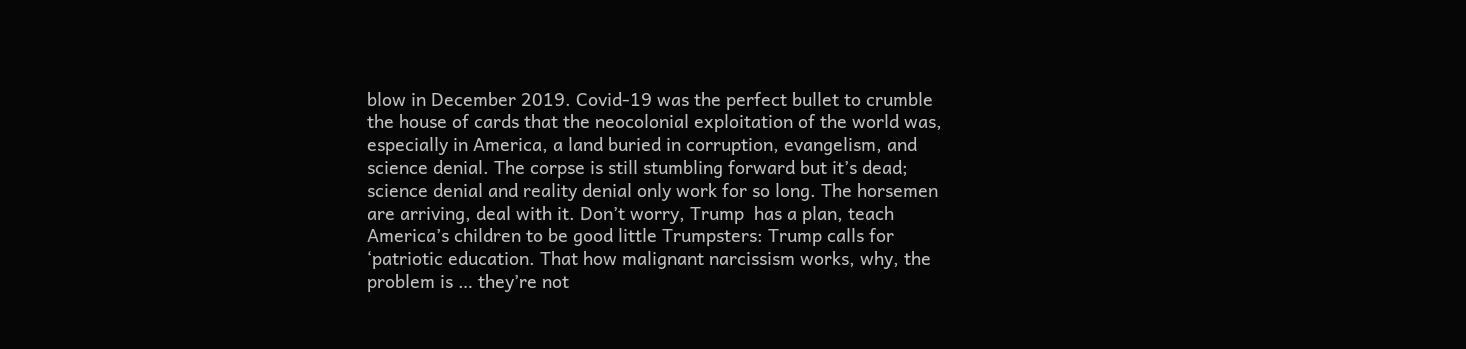blow in December 2019. Covid-19 was the perfect bullet to crumble the house of cards that the neocolonial exploitation of the world was, especially in America, a land buried in corruption, evangelism, and science denial. The corpse is still stumbling forward but it’s dead; science denial and reality denial only work for so long. The horsemen are arriving, deal with it. Don’t worry, Trump  has a plan, teach America’s children to be good little Trumpsters: Trump calls for ‘patriotic education. That how malignant narcissism works, why, the problem is … they’re not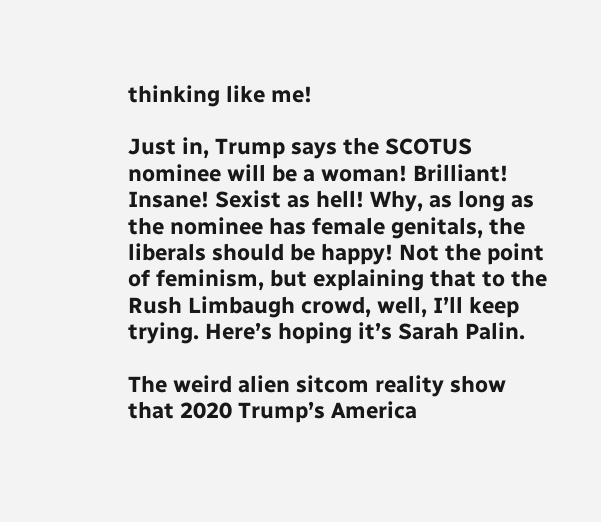thinking like me!

Just in, Trump says the SCOTUS nominee will be a woman! Brilliant! Insane! Sexist as hell! Why, as long as the nominee has female genitals, the liberals should be happy! Not the point of feminism, but explaining that to the Rush Limbaugh crowd, well, I’ll keep trying. Here’s hoping it’s Sarah Palin.

The weird alien sitcom reality show that 2020 Trump’s America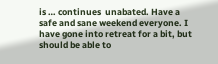is … continues  unabated. Have a safe and sane weekend everyone. I have gone into retreat for a bit, but should be able to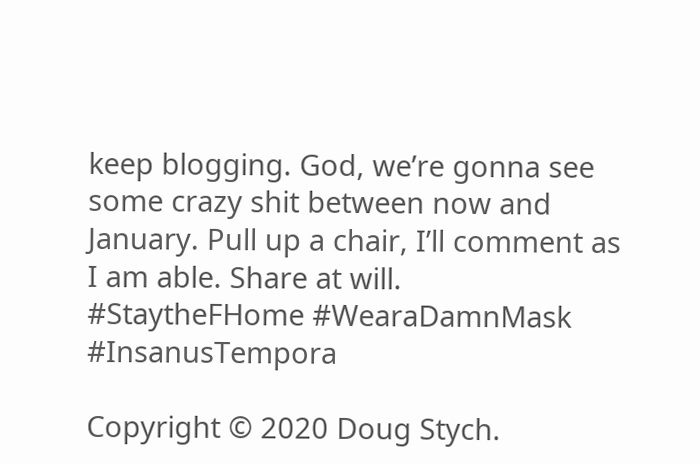keep blogging. God, we’re gonna see some crazy shit between now and January. Pull up a chair, I’ll comment as I am able. Share at will. #StaytheFHome #WearaDamnMask #InsanusTempora

Copyright © 2020 Doug Stych.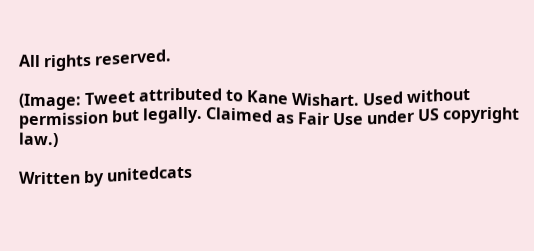All rights reserved.

(Image: Tweet attributed to Kane Wishart. Used without permission but legally. Claimed as Fair Use under US copyright law.)

Written by unitedcats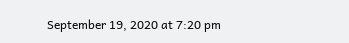September 19, 2020 at 7:20 pm